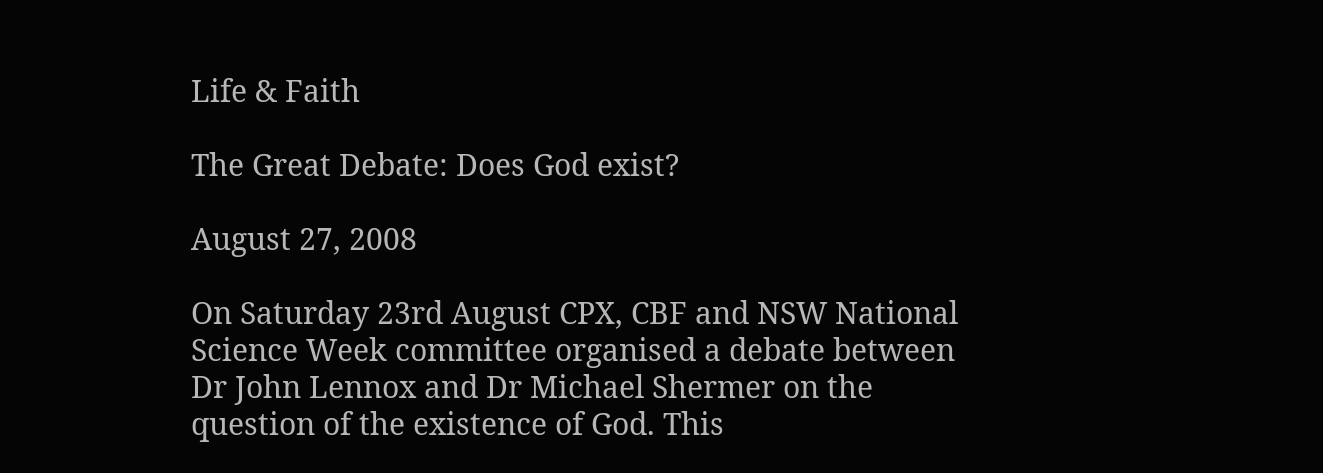Life & Faith

The Great Debate: Does God exist?

August 27, 2008

On Saturday 23rd August CPX, CBF and NSW National Science Week committee organised a debate between Dr John Lennox and Dr Michael Shermer on the question of the existence of God. This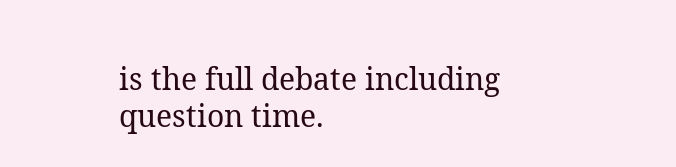is the full debate including question time.